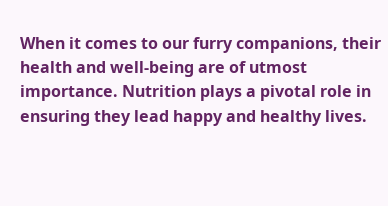When it comes to our furry companions, their health and well-being are of utmost importance. Nutrition plays a pivotal role in ensuring they lead happy and healthy lives.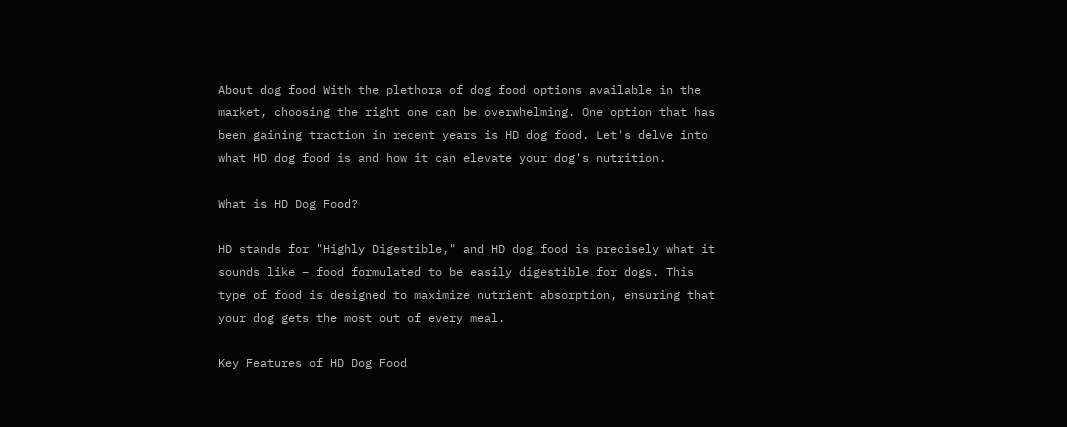About dog food With the plethora of dog food options available in the market, choosing the right one can be overwhelming. One option that has been gaining traction in recent years is HD dog food. Let's delve into what HD dog food is and how it can elevate your dog's nutrition.

What is HD Dog Food?

HD stands for "Highly Digestible," and HD dog food is precisely what it sounds like – food formulated to be easily digestible for dogs. This type of food is designed to maximize nutrient absorption, ensuring that your dog gets the most out of every meal.

Key Features of HD Dog Food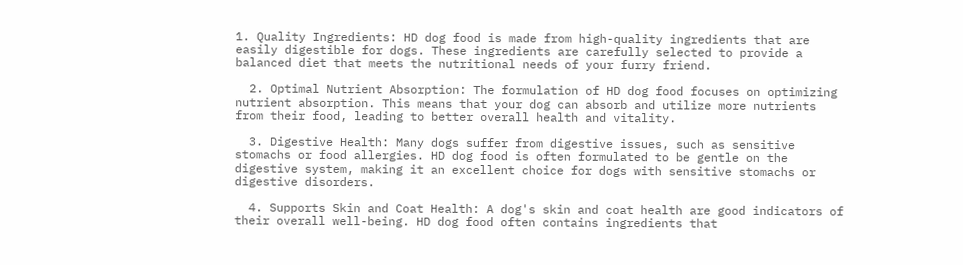1. Quality Ingredients: HD dog food is made from high-quality ingredients that are easily digestible for dogs. These ingredients are carefully selected to provide a balanced diet that meets the nutritional needs of your furry friend.

  2. Optimal Nutrient Absorption: The formulation of HD dog food focuses on optimizing nutrient absorption. This means that your dog can absorb and utilize more nutrients from their food, leading to better overall health and vitality.

  3. Digestive Health: Many dogs suffer from digestive issues, such as sensitive stomachs or food allergies. HD dog food is often formulated to be gentle on the digestive system, making it an excellent choice for dogs with sensitive stomachs or digestive disorders.

  4. Supports Skin and Coat Health: A dog's skin and coat health are good indicators of their overall well-being. HD dog food often contains ingredients that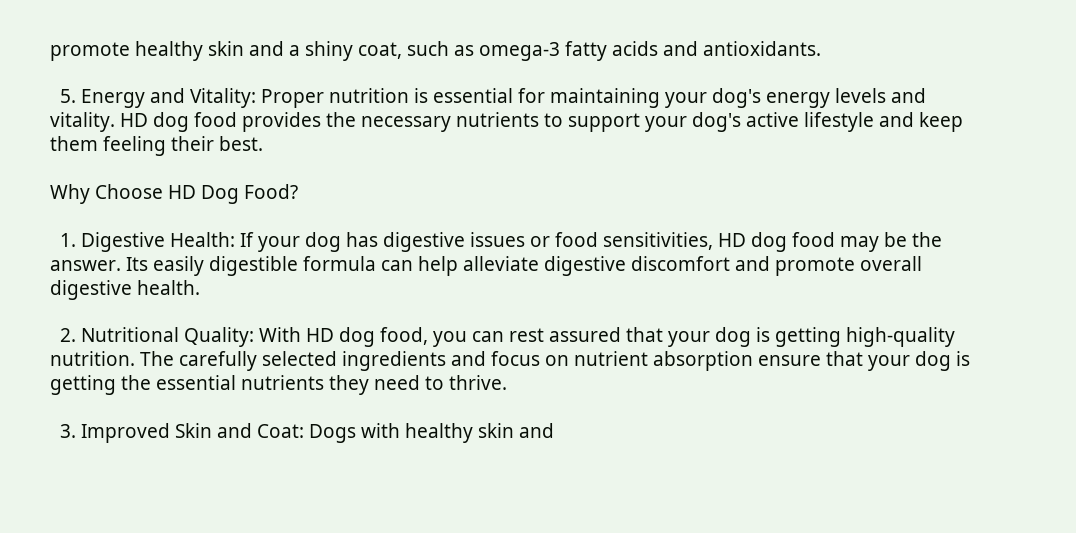promote healthy skin and a shiny coat, such as omega-3 fatty acids and antioxidants.

  5. Energy and Vitality: Proper nutrition is essential for maintaining your dog's energy levels and vitality. HD dog food provides the necessary nutrients to support your dog's active lifestyle and keep them feeling their best.

Why Choose HD Dog Food?

  1. Digestive Health: If your dog has digestive issues or food sensitivities, HD dog food may be the answer. Its easily digestible formula can help alleviate digestive discomfort and promote overall digestive health.

  2. Nutritional Quality: With HD dog food, you can rest assured that your dog is getting high-quality nutrition. The carefully selected ingredients and focus on nutrient absorption ensure that your dog is getting the essential nutrients they need to thrive.

  3. Improved Skin and Coat: Dogs with healthy skin and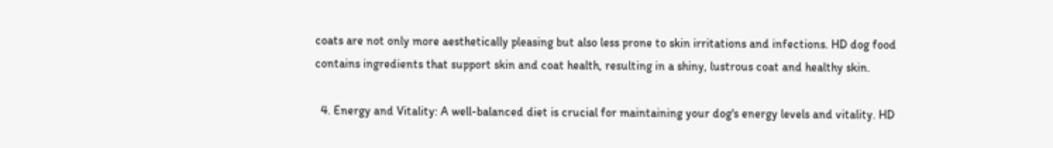coats are not only more aesthetically pleasing but also less prone to skin irritations and infections. HD dog food contains ingredients that support skin and coat health, resulting in a shiny, lustrous coat and healthy skin.

  4. Energy and Vitality: A well-balanced diet is crucial for maintaining your dog's energy levels and vitality. HD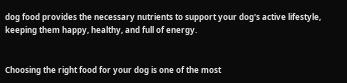dog food provides the necessary nutrients to support your dog's active lifestyle, keeping them happy, healthy, and full of energy.


Choosing the right food for your dog is one of the most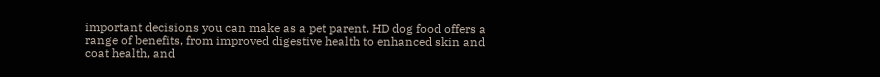important decisions you can make as a pet parent. HD dog food offers a range of benefits, from improved digestive health to enhanced skin and coat health, and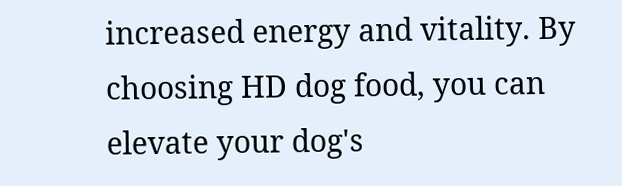increased energy and vitality. By choosing HD dog food, you can elevate your dog's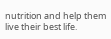nutrition and help them live their best life.